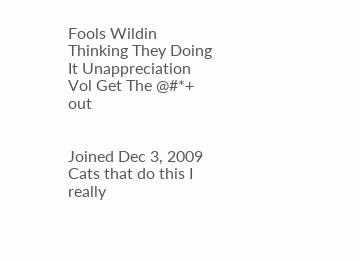Fools Wildin Thinking They Doing It Unappreciation Vol Get The @#*+ out


Joined Dec 3, 2009
Cats that do this I really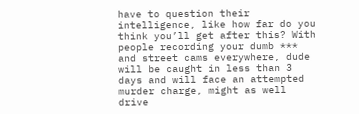have to question their intelligence, like how far do you think you’ll get after this? With people recording your dumb *** and street cams everywhere, dude will be caught in less than 3 days and will face an attempted murder charge, might as well drive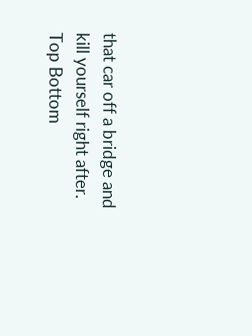that car off a bridge and kill yourself right after.
Top Bottom